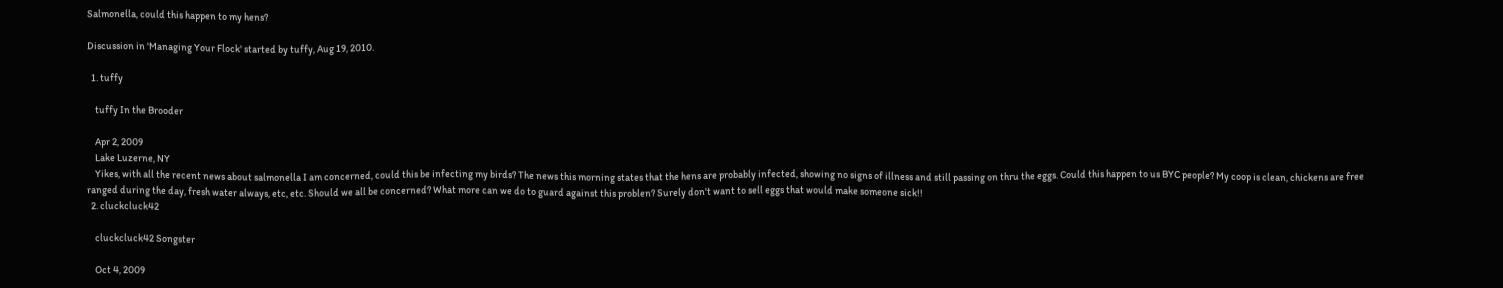Salmonella, could this happen to my hens?

Discussion in 'Managing Your Flock' started by tuffy, Aug 19, 2010.

  1. tuffy

    tuffy In the Brooder

    Apr 2, 2009
    Lake Luzerne, NY
    Yikes, with all the recent news about salmonella I am concerned, could this be infecting my birds? The news this morning states that the hens are probably infected, showing no signs of illness and still passing on thru the eggs. Could this happen to us BYC people? My coop is clean, chickens are free ranged during the day, fresh water always, etc, etc. Should we all be concerned? What more can we do to guard against this problen? Surely don't want to sell eggs that would make someone sick!!
  2. cluckcluck42

    cluckcluck42 Songster

    Oct 4, 2009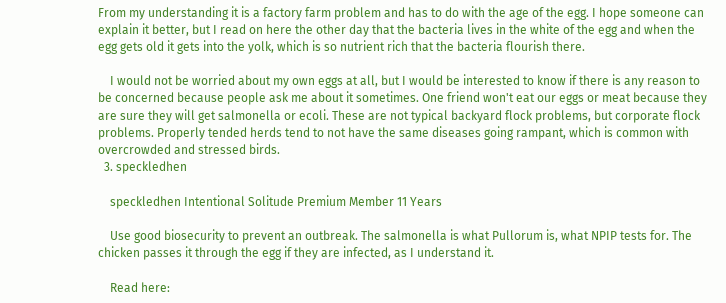From my understanding it is a factory farm problem and has to do with the age of the egg. I hope someone can explain it better, but I read on here the other day that the bacteria lives in the white of the egg and when the egg gets old it gets into the yolk, which is so nutrient rich that the bacteria flourish there.

    I would not be worried about my own eggs at all, but I would be interested to know if there is any reason to be concerned because people ask me about it sometimes. One friend won't eat our eggs or meat because they are sure they will get salmonella or ecoli. These are not typical backyard flock problems, but corporate flock problems. Properly tended herds tend to not have the same diseases going rampant, which is common with overcrowded and stressed birds.
  3. speckledhen

    speckledhen Intentional Solitude Premium Member 11 Years

    Use good biosecurity to prevent an outbreak. The salmonella is what Pullorum is, what NPIP tests for. The chicken passes it through the egg if they are infected, as I understand it.

    Read here: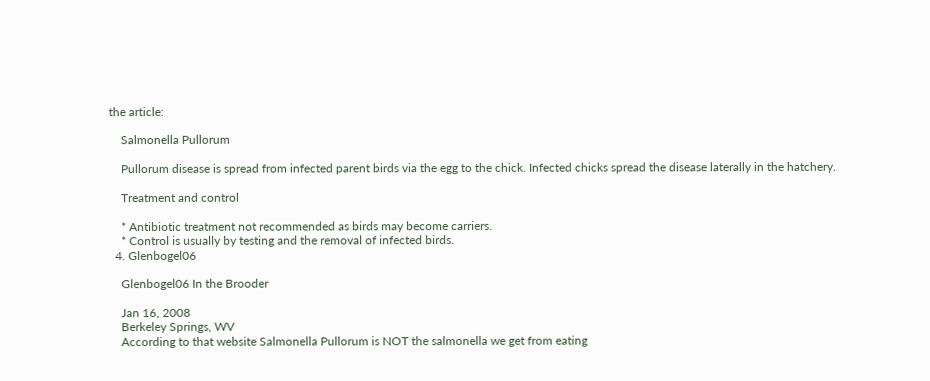the article:

    Salmonella Pullorum

    Pullorum disease is spread from infected parent birds via the egg to the chick. Infected chicks spread the disease laterally in the hatchery.

    Treatment and control

    * Antibiotic treatment not recommended as birds may become carriers.
    * Control is usually by testing and the removal of infected birds.
  4. Glenbogel06

    Glenbogel06 In the Brooder

    Jan 16, 2008
    Berkeley Springs, WV
    According to that website Salmonella Pullorum is NOT the salmonella we get from eating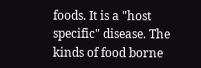foods. It is a "host specific" disease. The kinds of food borne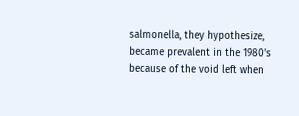salmonella, they hypothesize, became prevalent in the 1980's because of the void left when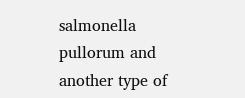salmonella pullorum and another type of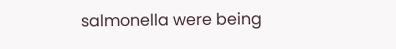salmonella were being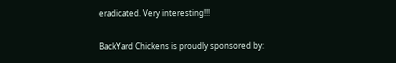eradicated. Very interesting!!!

BackYard Chickens is proudly sponsored by: